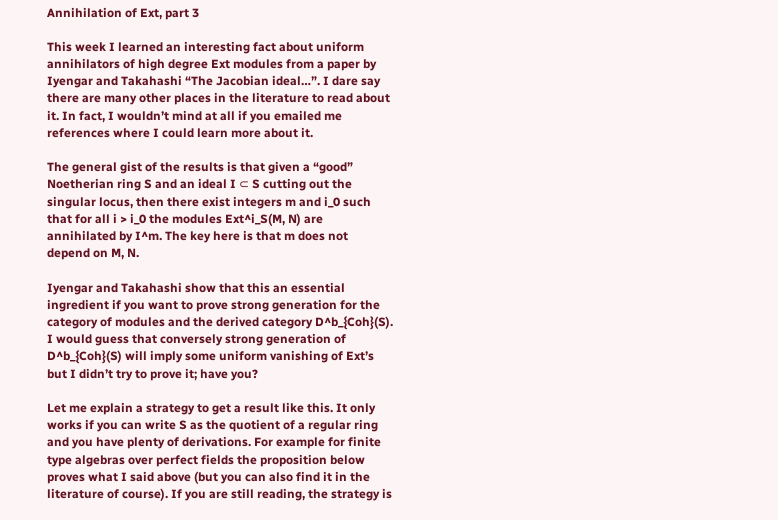Annihilation of Ext, part 3

This week I learned an interesting fact about uniform annihilators of high degree Ext modules from a paper by Iyengar and Takahashi “The Jacobian ideal…”. I dare say there are many other places in the literature to read about it. In fact, I wouldn’t mind at all if you emailed me references where I could learn more about it.

The general gist of the results is that given a “good” Noetherian ring S and an ideal I ⊂ S cutting out the singular locus, then there exist integers m and i_0 such that for all i > i_0 the modules Ext^i_S(M, N) are annihilated by I^m. The key here is that m does not depend on M, N.

Iyengar and Takahashi show that this an essential ingredient if you want to prove strong generation for the category of modules and the derived category D^b_{Coh}(S). I would guess that conversely strong generation of D^b_{Coh}(S) will imply some uniform vanishing of Ext’s but I didn’t try to prove it; have you?

Let me explain a strategy to get a result like this. It only works if you can write S as the quotient of a regular ring and you have plenty of derivations. For example for finite type algebras over perfect fields the proposition below proves what I said above (but you can also find it in the literature of course). If you are still reading, the strategy is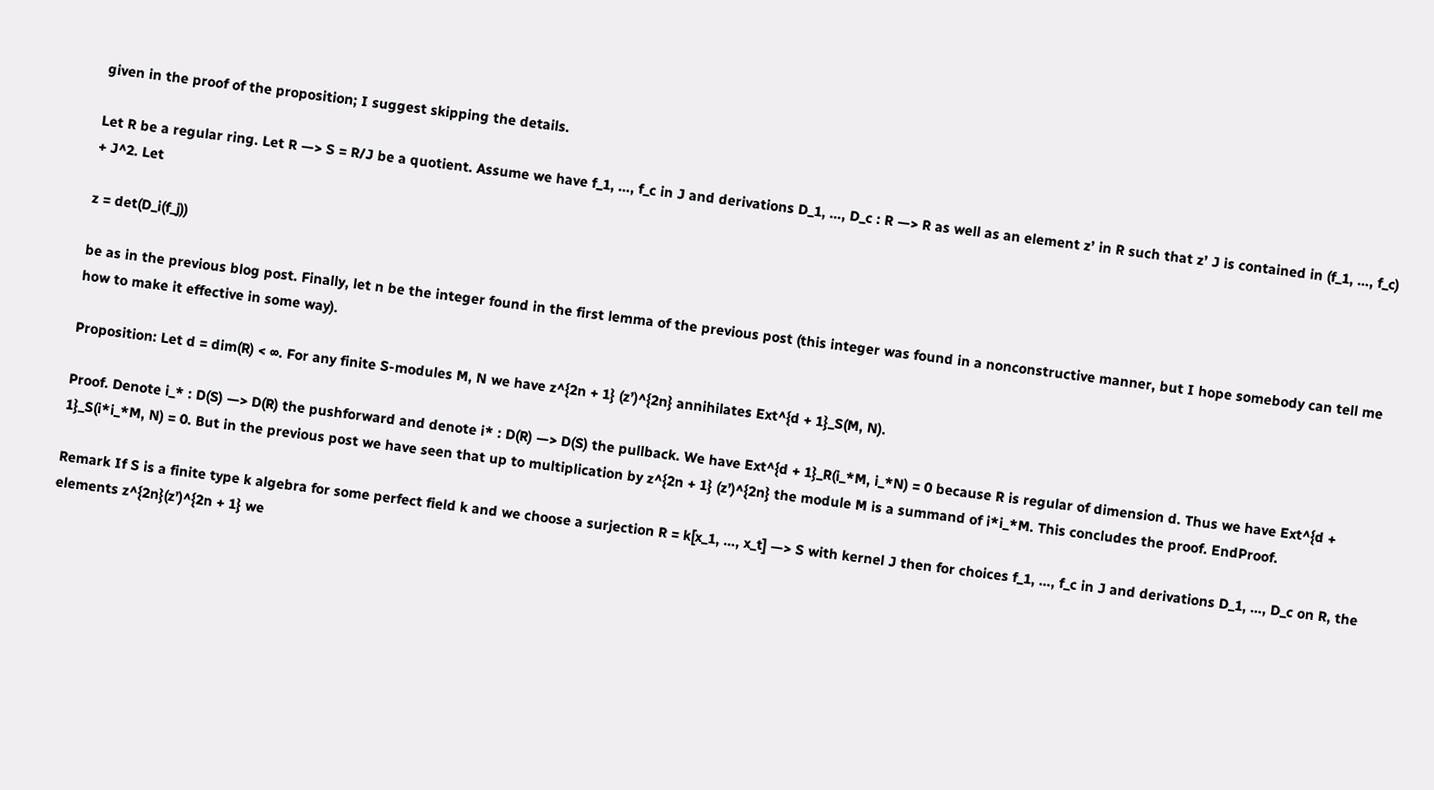given in the proof of the proposition; I suggest skipping the details.

Let R be a regular ring. Let R —> S = R/J be a quotient. Assume we have f_1, …, f_c in J and derivations D_1, …, D_c : R —> R as well as an element z’ in R such that z’ J is contained in (f_1, …, f_c) + J^2. Let

z = det(D_i(f_j))

be as in the previous blog post. Finally, let n be the integer found in the first lemma of the previous post (this integer was found in a nonconstructive manner, but I hope somebody can tell me how to make it effective in some way).

Proposition: Let d = dim(R) < ∞. For any finite S-modules M, N we have z^{2n + 1} (z’)^{2n} annihilates Ext^{d + 1}_S(M, N).

Proof. Denote i_* : D(S) —> D(R) the pushforward and denote i* : D(R) —> D(S) the pullback. We have Ext^{d + 1}_R(i_*M, i_*N) = 0 because R is regular of dimension d. Thus we have Ext^{d + 1}_S(i*i_*M, N) = 0. But in the previous post we have seen that up to multiplication by z^{2n + 1} (z’)^{2n} the module M is a summand of i*i_*M. This concludes the proof. EndProof.

Remark If S is a finite type k algebra for some perfect field k and we choose a surjection R = k[x_1, …, x_t] —> S with kernel J then for choices f_1, …, f_c in J and derivations D_1, …, D_c on R, the elements z^{2n}(z’)^{2n + 1} we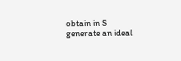obtain in S generate an ideal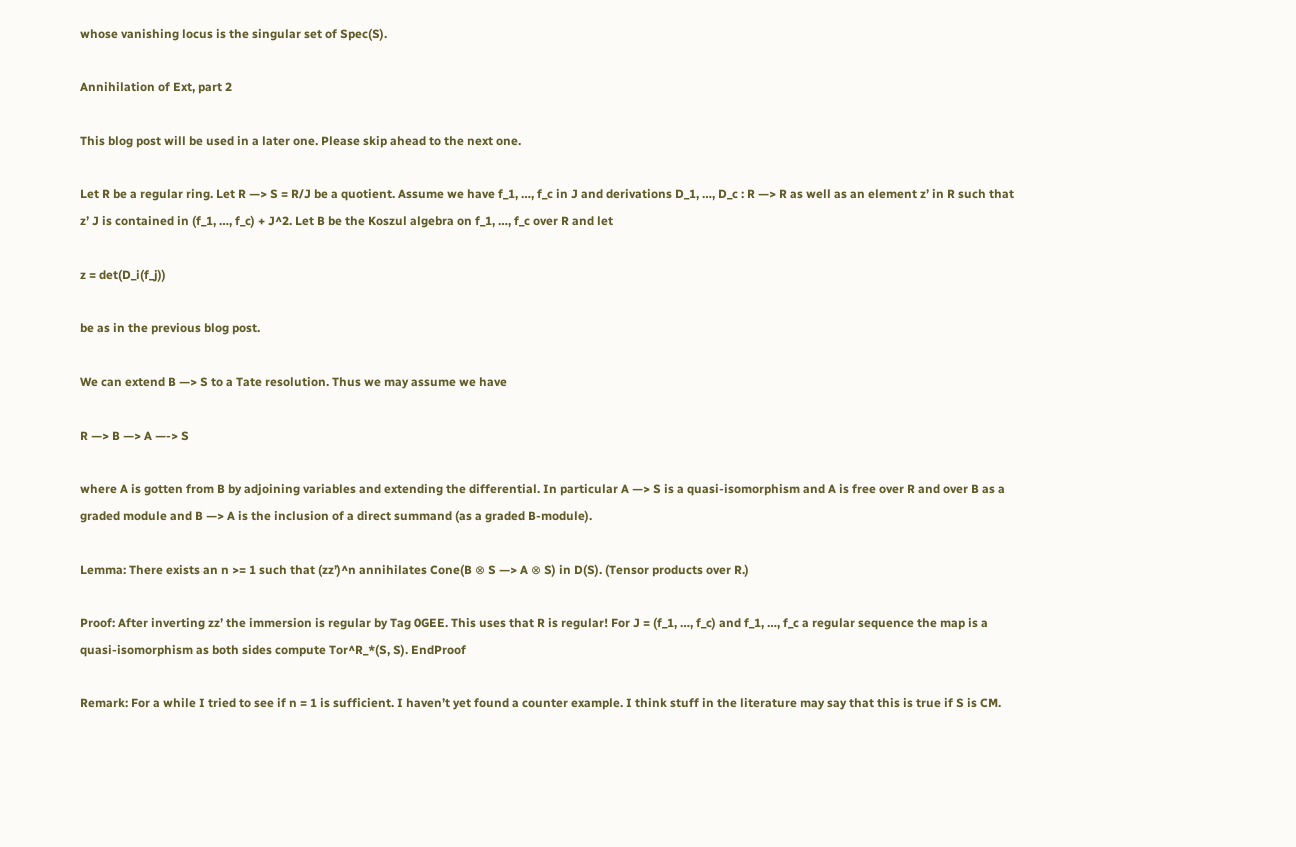whose vanishing locus is the singular set of Spec(S).

Annihilation of Ext, part 2

This blog post will be used in a later one. Please skip ahead to the next one.

Let R be a regular ring. Let R —> S = R/J be a quotient. Assume we have f_1, …, f_c in J and derivations D_1, …, D_c : R —> R as well as an element z’ in R such that z’ J is contained in (f_1, …, f_c) + J^2. Let B be the Koszul algebra on f_1, …, f_c over R and let

z = det(D_i(f_j))

be as in the previous blog post.

We can extend B —> S to a Tate resolution. Thus we may assume we have

R —> B —> A —-> S

where A is gotten from B by adjoining variables and extending the differential. In particular A —> S is a quasi-isomorphism and A is free over R and over B as a graded module and B —> A is the inclusion of a direct summand (as a graded B-module).

Lemma: There exists an n >= 1 such that (zz’)^n annihilates Cone(B ⊗ S —> A ⊗ S) in D(S). (Tensor products over R.)

Proof: After inverting zz’ the immersion is regular by Tag 0GEE. This uses that R is regular! For J = (f_1, …, f_c) and f_1, …, f_c a regular sequence the map is a quasi-isomorphism as both sides compute Tor^R_*(S, S). EndProof

Remark: For a while I tried to see if n = 1 is sufficient. I haven’t yet found a counter example. I think stuff in the literature may say that this is true if S is CM.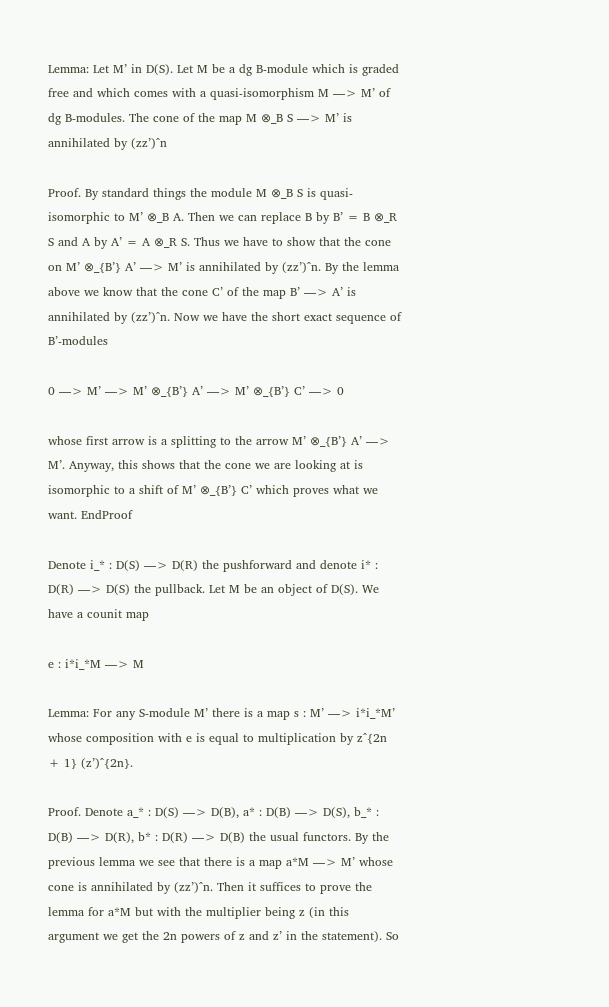Lemma: Let M’ in D(S). Let M be a dg B-module which is graded free and which comes with a quasi-isomorphism M —> M’ of dg B-modules. The cone of the map M ⊗_B S —> M’ is annihilated by (zz’)^n

Proof. By standard things the module M ⊗_B S is quasi-isomorphic to M’ ⊗_B A. Then we can replace B by B’ = B ⊗_R S and A by A’ = A ⊗_R S. Thus we have to show that the cone on M’ ⊗_{B’} A’ —> M’ is annihilated by (zz’)^n. By the lemma above we know that the cone C’ of the map B’ —> A’ is annihilated by (zz’)^n. Now we have the short exact sequence of B’-modules

0 —> M’ —> M’ ⊗_{B’} A’ —> M’ ⊗_{B’} C’ —> 0

whose first arrow is a splitting to the arrow M’ ⊗_{B’} A’ —> M’. Anyway, this shows that the cone we are looking at is isomorphic to a shift of M’ ⊗_{B’} C’ which proves what we want. EndProof

Denote i_* : D(S) —> D(R) the pushforward and denote i* : D(R) —> D(S) the pullback. Let M be an object of D(S). We have a counit map

e : i*i_*M —> M

Lemma: For any S-module M’ there is a map s : M’ —> i*i_*M’ whose composition with e is equal to multiplication by z^{2n + 1} (z’)^{2n}.

Proof. Denote a_* : D(S) —> D(B), a* : D(B) —> D(S), b_* : D(B) —> D(R), b* : D(R) —> D(B) the usual functors. By the previous lemma we see that there is a map a*M —> M’ whose cone is annihilated by (zz’)^n. Then it suffices to prove the lemma for a*M but with the multiplier being z (in this argument we get the 2n powers of z and z’ in the statement). So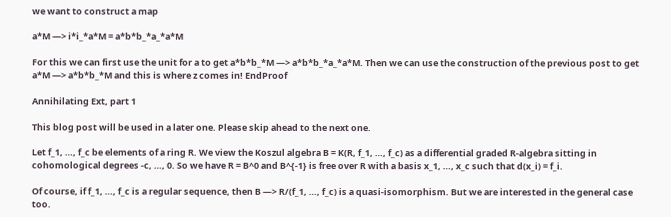we want to construct a map

a*M —> i*i_*a*M = a*b*b_*a_*a*M

For this we can first use the unit for a to get a*b*b_*M —> a*b*b_*a_*a*M. Then we can use the construction of the previous post to get a*M —> a*b*b_*M and this is where z comes in! EndProof

Annihilating Ext, part 1

This blog post will be used in a later one. Please skip ahead to the next one.

Let f_1, …, f_c be elements of a ring R. We view the Koszul algebra B = K(R, f_1, …, f_c) as a differential graded R-algebra sitting in cohomological degrees -c, …, 0. So we have R = B^0 and B^{-1} is free over R with a basis x_1, …, x_c such that d(x_i) = f_i.

Of course, if f_1, …, f_c is a regular sequence, then B —> R/(f_1, …, f_c) is a quasi-isomorphism. But we are interested in the general case too.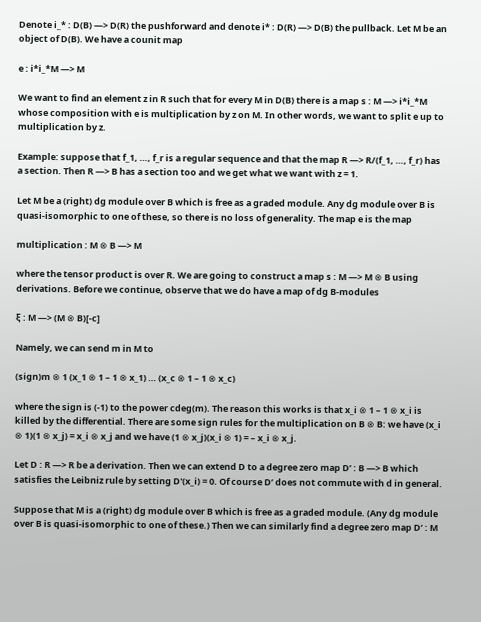Denote i_* : D(B) —> D(R) the pushforward and denote i* : D(R) —> D(B) the pullback. Let M be an object of D(B). We have a counit map

e : i*i_*M —> M

We want to find an element z in R such that for every M in D(B) there is a map s : M —> i*i_*M whose composition with e is multiplication by z on M. In other words, we want to split e up to multiplication by z.

Example: suppose that f_1, …, f_r is a regular sequence and that the map R —> R/(f_1, …, f_r) has a section. Then R —> B has a section too and we get what we want with z = 1.

Let M be a (right) dg module over B which is free as a graded module. Any dg module over B is quasi-isomorphic to one of these, so there is no loss of generality. The map e is the map

multiplication : M ⊗ B —> M

where the tensor product is over R. We are going to construct a map s : M —> M ⊗ B using derivations. Before we continue, observe that we do have a map of dg B-modules

ξ : M —> (M ⊗ B)[-c]

Namely, we can send m in M to

(sign)m ⊗ 1 (x_1 ⊗ 1 – 1 ⊗ x_1) … (x_c ⊗ 1 – 1 ⊗ x_c)

where the sign is (-1) to the power cdeg(m). The reason this works is that x_i ⊗ 1 – 1 ⊗ x_i is killed by the differential. There are some sign rules for the multiplication on B ⊗ B: we have (x_i ⊗ 1)(1 ⊗ x_j) = x_i ⊗ x_j and we have (1 ⊗ x_j)(x_i ⊗ 1) = – x_i ⊗ x_j.

Let D : R —> R be a derivation. Then we can extend D to a degree zero map D’ : B —> B which satisfies the Leibniz rule by setting D'(x_i) = 0. Of course D’ does not commute with d in general.

Suppose that M is a (right) dg module over B which is free as a graded module. (Any dg module over B is quasi-isomorphic to one of these.) Then we can similarly find a degree zero map D’ : M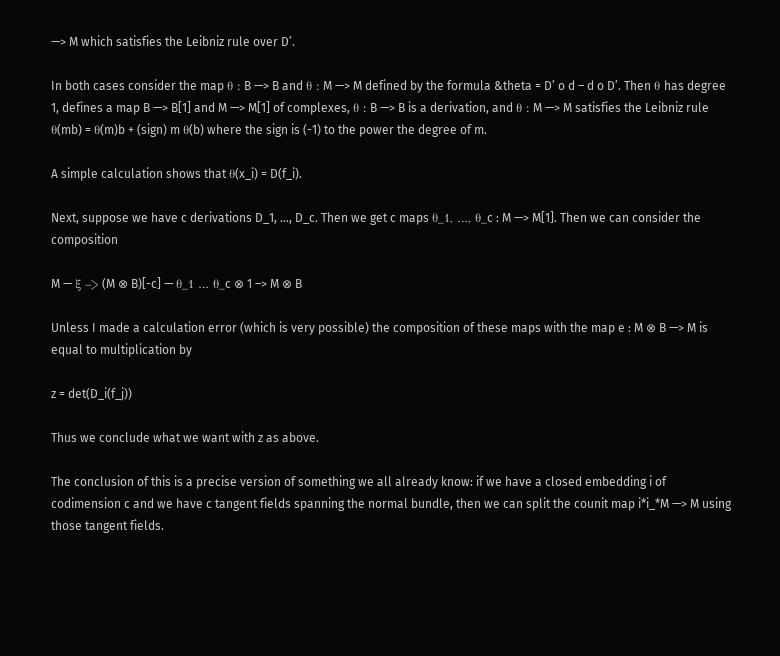—> M which satisfies the Leibniz rule over D’.

In both cases consider the map θ : B —> B and θ : M —> M defined by the formula &theta = D’ o d – d o D’. Then θ has degree 1, defines a map B —> B[1] and M —> M[1] of complexes, θ : B —> B is a derivation, and θ : M —> M satisfies the Leibniz rule θ(mb) = θ(m)b + (sign) m θ(b) where the sign is (-1) to the power the degree of m.

A simple calculation shows that θ(x_i) = D(f_i).

Next, suppose we have c derivations D_1, …, D_c. Then we get c maps θ_1, …, θ_c : M —> M[1]. Then we can consider the composition

M — ξ –> (M ⊗ B)[-c] — θ_1 … θ_c ⊗ 1 –> M ⊗ B

Unless I made a calculation error (which is very possible) the composition of these maps with the map e : M ⊗ B —> M is equal to multiplication by

z = det(D_i(f_j))

Thus we conclude what we want with z as above.

The conclusion of this is a precise version of something we all already know: if we have a closed embedding i of codimension c and we have c tangent fields spanning the normal bundle, then we can split the counit map i*i_*M —> M using those tangent fields.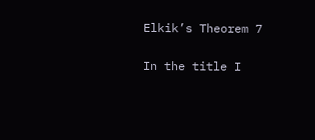Elkik’s Theorem 7

In the title I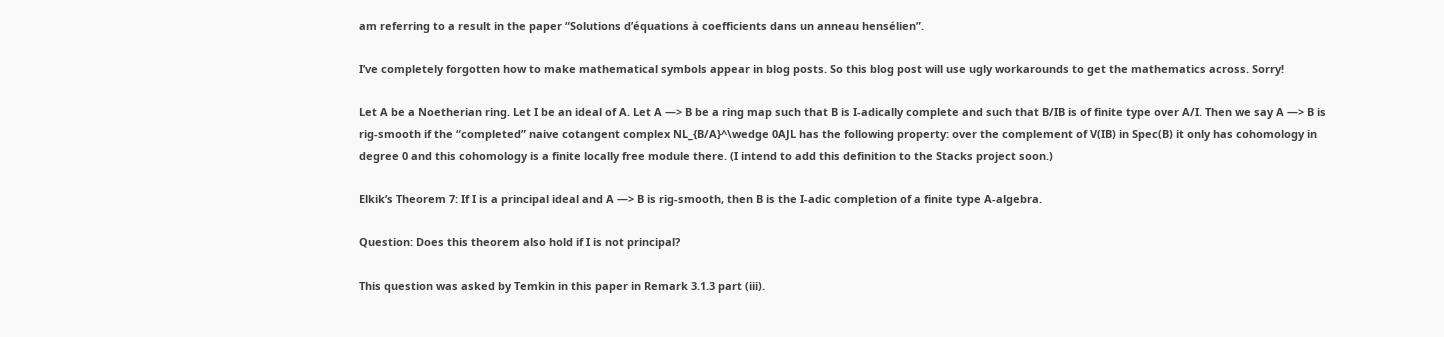am referring to a result in the paper “Solutions d’équations à coefficients dans un anneau hensélien”.

I’ve completely forgotten how to make mathematical symbols appear in blog posts. So this blog post will use ugly workarounds to get the mathematics across. Sorry!

Let A be a Noetherian ring. Let I be an ideal of A. Let A —> B be a ring map such that B is I-adically complete and such that B/IB is of finite type over A/I. Then we say A —> B is rig-smooth if the “completed” naive cotangent complex NL_{B/A}^\wedge 0AJL has the following property: over the complement of V(IB) in Spec(B) it only has cohomology in degree 0 and this cohomology is a finite locally free module there. (I intend to add this definition to the Stacks project soon.)

Elkik’s Theorem 7: If I is a principal ideal and A —> B is rig-smooth, then B is the I-adic completion of a finite type A-algebra.

Question: Does this theorem also hold if I is not principal?

This question was asked by Temkin in this paper in Remark 3.1.3 part (iii).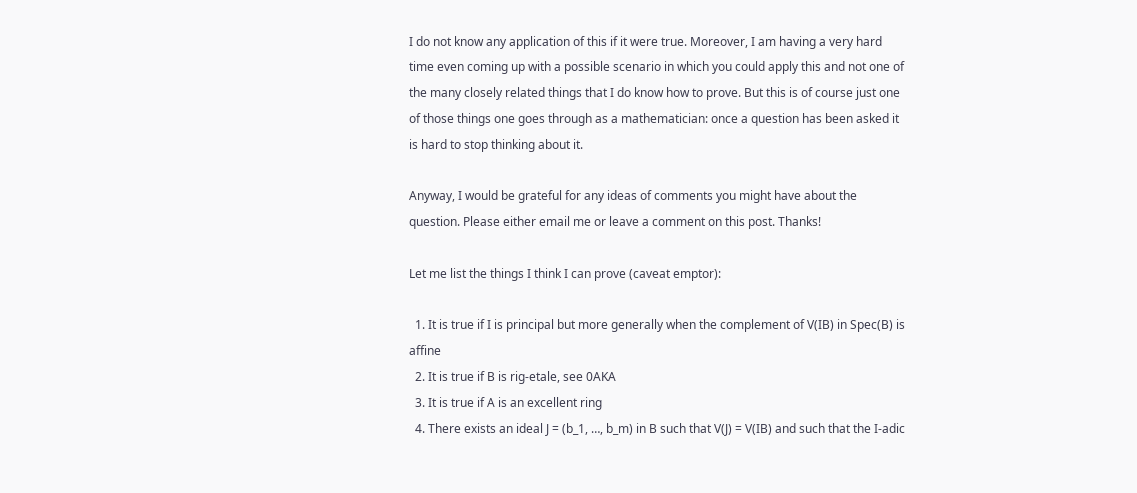I do not know any application of this if it were true. Moreover, I am having a very hard time even coming up with a possible scenario in which you could apply this and not one of the many closely related things that I do know how to prove. But this is of course just one of those things one goes through as a mathematician: once a question has been asked it is hard to stop thinking about it.

Anyway, I would be grateful for any ideas of comments you might have about the question. Please either email me or leave a comment on this post. Thanks!

Let me list the things I think I can prove (caveat emptor):

  1. It is true if I is principal but more generally when the complement of V(IB) in Spec(B) is affine
  2. It is true if B is rig-etale, see 0AKA
  3. It is true if A is an excellent ring
  4. There exists an ideal J = (b_1, …, b_m) in B such that V(J) = V(IB) and such that the I-adic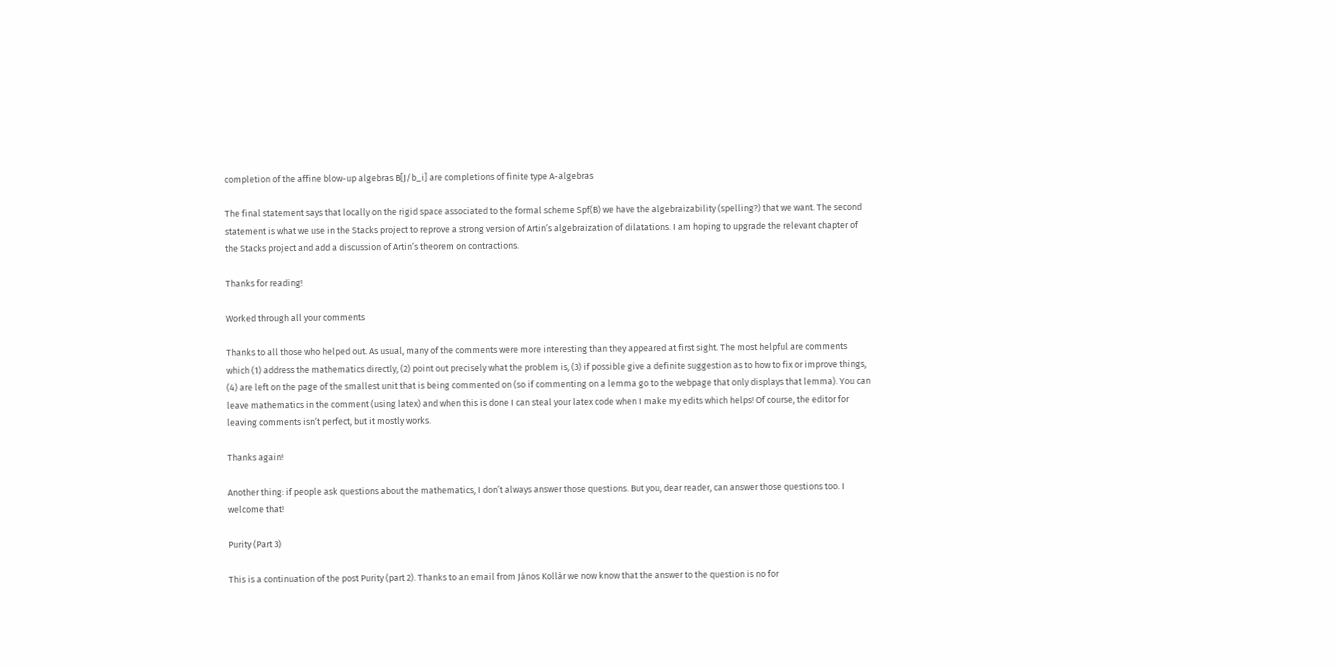completion of the affine blow-up algebras B[J/b_i] are completions of finite type A-algebras

The final statement says that locally on the rigid space associated to the formal scheme Spf(B) we have the algebraizability (spelling?) that we want. The second statement is what we use in the Stacks project to reprove a strong version of Artin’s algebraization of dilatations. I am hoping to upgrade the relevant chapter of the Stacks project and add a discussion of Artin’s theorem on contractions.

Thanks for reading!

Worked through all your comments

Thanks to all those who helped out. As usual, many of the comments were more interesting than they appeared at first sight. The most helpful are comments which (1) address the mathematics directly, (2) point out precisely what the problem is, (3) if possible give a definite suggestion as to how to fix or improve things, (4) are left on the page of the smallest unit that is being commented on (so if commenting on a lemma go to the webpage that only displays that lemma). You can leave mathematics in the comment (using latex) and when this is done I can steal your latex code when I make my edits which helps! Of course, the editor for leaving comments isn’t perfect, but it mostly works.

Thanks again!

Another thing: if people ask questions about the mathematics, I don’t always answer those questions. But you, dear reader, can answer those questions too. I welcome that!

Purity (Part 3)

This is a continuation of the post Purity (part 2). Thanks to an email from János Kollár we now know that the answer to the question is no for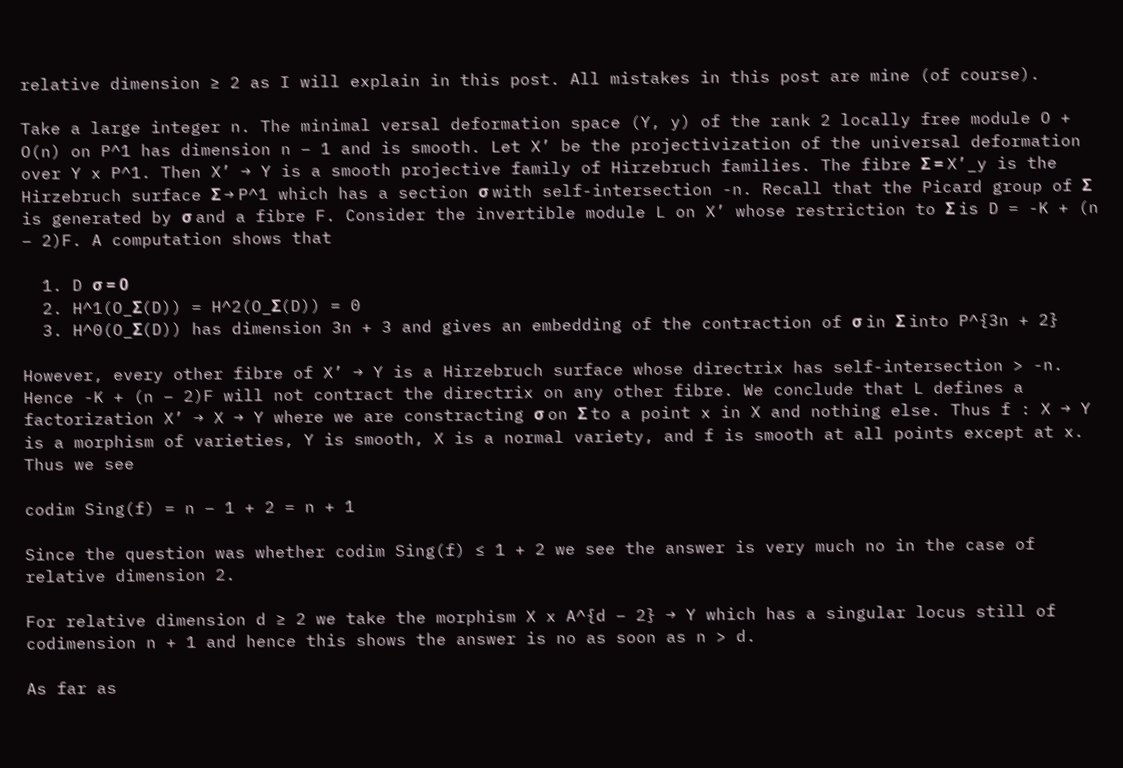relative dimension ≥ 2 as I will explain in this post. All mistakes in this post are mine (of course).

Take a large integer n. The minimal versal deformation space (Y, y) of the rank 2 locally free module O + O(n) on P^1 has dimension n – 1 and is smooth. Let X’ be the projectivization of the universal deformation over Y x P^1. Then X’ → Y is a smooth projective family of Hirzebruch families. The fibre Σ = X’_y is the Hirzebruch surface Σ → P^1 which has a section σ with self-intersection -n. Recall that the Picard group of Σ is generated by σ and a fibre F. Consider the invertible module L on X’ whose restriction to Σ is D = -K + (n – 2)F. A computation shows that

  1. D σ = 0
  2. H^1(O_Σ(D)) = H^2(O_Σ(D)) = 0
  3. H^0(O_Σ(D)) has dimension 3n + 3 and gives an embedding of the contraction of σ in Σ into P^{3n + 2}

However, every other fibre of X’ → Y is a Hirzebruch surface whose directrix has self-intersection > -n. Hence -K + (n – 2)F will not contract the directrix on any other fibre. We conclude that L defines a factorization X’ → X → Y where we are constracting σ on Σ to a point x in X and nothing else. Thus f : X → Y is a morphism of varieties, Y is smooth, X is a normal variety, and f is smooth at all points except at x. Thus we see

codim Sing(f) = n – 1 + 2 = n + 1

Since the question was whether codim Sing(f) ≤ 1 + 2 we see the answer is very much no in the case of relative dimension 2.

For relative dimension d ≥ 2 we take the morphism X x A^{d – 2} → Y which has a singular locus still of codimension n + 1 and hence this shows the answer is no as soon as n > d.

As far as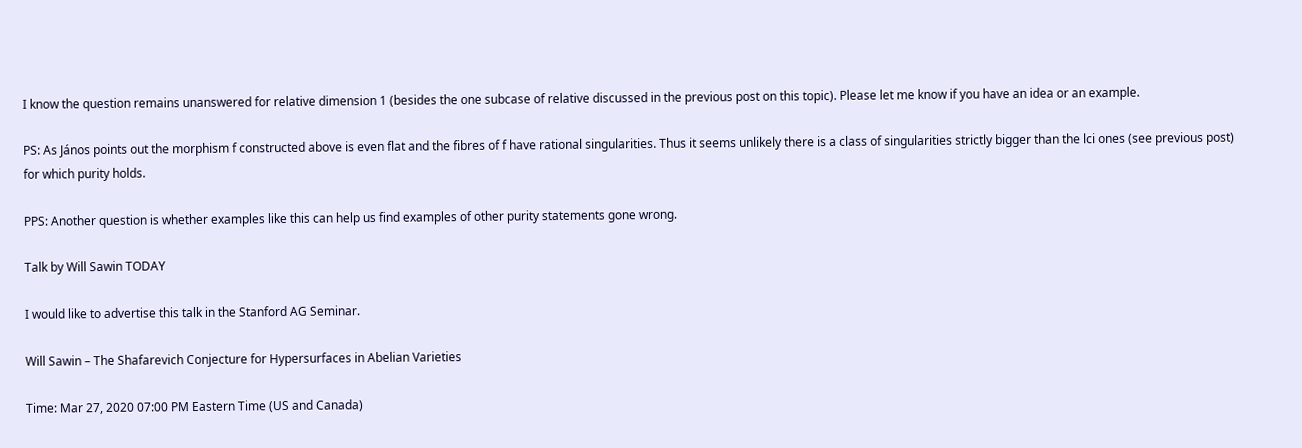I know the question remains unanswered for relative dimension 1 (besides the one subcase of relative discussed in the previous post on this topic). Please let me know if you have an idea or an example.

PS: As János points out the morphism f constructed above is even flat and the fibres of f have rational singularities. Thus it seems unlikely there is a class of singularities strictly bigger than the lci ones (see previous post) for which purity holds.

PPS: Another question is whether examples like this can help us find examples of other purity statements gone wrong.

Talk by Will Sawin TODAY

I would like to advertise this talk in the Stanford AG Seminar.

Will Sawin – The Shafarevich Conjecture for Hypersurfaces in Abelian Varieties

Time: Mar 27, 2020 07:00 PM Eastern Time (US and Canada)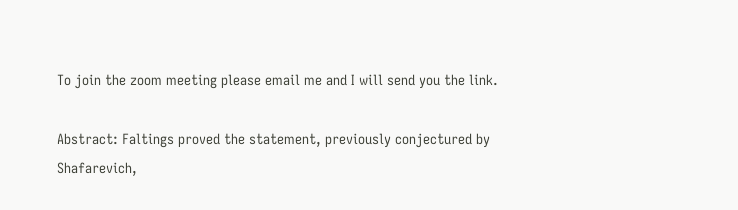To join the zoom meeting please email me and I will send you the link.

Abstract: Faltings proved the statement, previously conjectured by Shafarevich,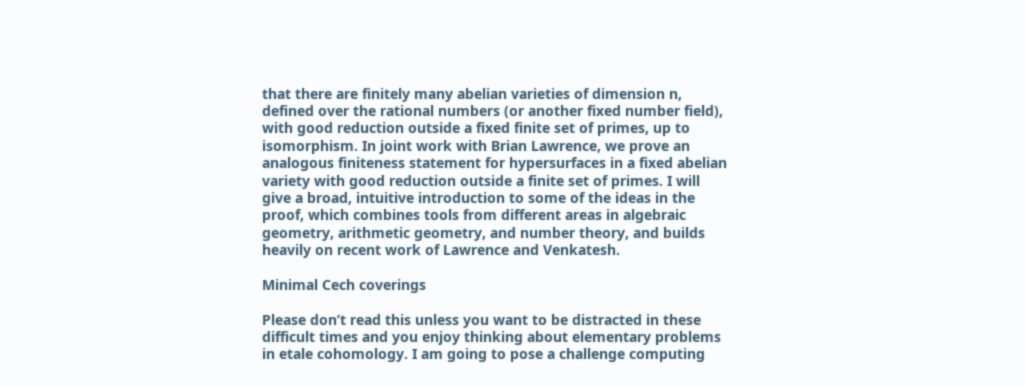that there are finitely many abelian varieties of dimension n, defined over the rational numbers (or another fixed number field), with good reduction outside a fixed finite set of primes, up to isomorphism. In joint work with Brian Lawrence, we prove an analogous finiteness statement for hypersurfaces in a fixed abelian variety with good reduction outside a finite set of primes. I will give a broad, intuitive introduction to some of the ideas in the proof, which combines tools from different areas in algebraic geometry, arithmetic geometry, and number theory, and builds heavily on recent work of Lawrence and Venkatesh.

Minimal Cech coverings

Please don’t read this unless you want to be distracted in these difficult times and you enjoy thinking about elementary problems in etale cohomology. I am going to pose a challenge computing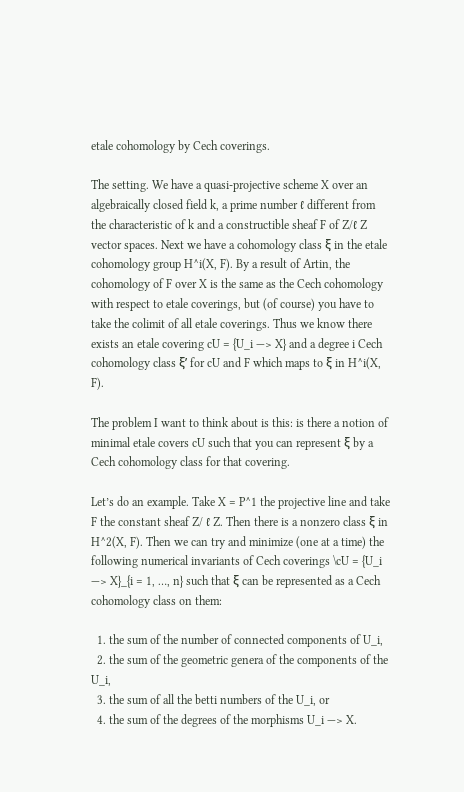etale cohomology by Cech coverings.

The setting. We have a quasi-projective scheme X over an algebraically closed field k, a prime number ℓ different from the characteristic of k and a constructible sheaf F of Z/ℓ Z vector spaces. Next we have a cohomology class ξ in the etale cohomology group H^i(X, F). By a result of Artin, the cohomology of F over X is the same as the Cech cohomology with respect to etale coverings, but (of course) you have to take the colimit of all etale coverings. Thus we know there exists an etale covering cU = {U_i —> X} and a degree i Cech cohomology class ξ’ for cU and F which maps to ξ in H^i(X, F).

The problem I want to think about is this: is there a notion of minimal etale covers cU such that you can represent ξ by a Cech cohomology class for that covering.

Let’s do an example. Take X = P^1 the projective line and take F the constant sheaf Z/ ℓ Z. Then there is a nonzero class ξ in H^2(X, F). Then we can try and minimize (one at a time) the following numerical invariants of Cech coverings \cU = {U_i —> X}_{i = 1, …, n} such that ξ can be represented as a Cech cohomology class on them:

  1. the sum of the number of connected components of U_i,
  2. the sum of the geometric genera of the components of the U_i,
  3. the sum of all the betti numbers of the U_i, or
  4. the sum of the degrees of the morphisms U_i —> X.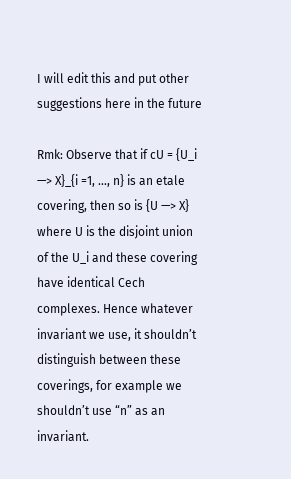I will edit this and put other suggestions here in the future

Rmk: Observe that if cU = {U_i —> X}_{i =1, …, n} is an etale covering, then so is {U —> X} where U is the disjoint union of the U_i and these covering have identical Cech complexes. Hence whatever invariant we use, it shouldn’t distinguish between these coverings, for example we shouldn’t use “n” as an invariant.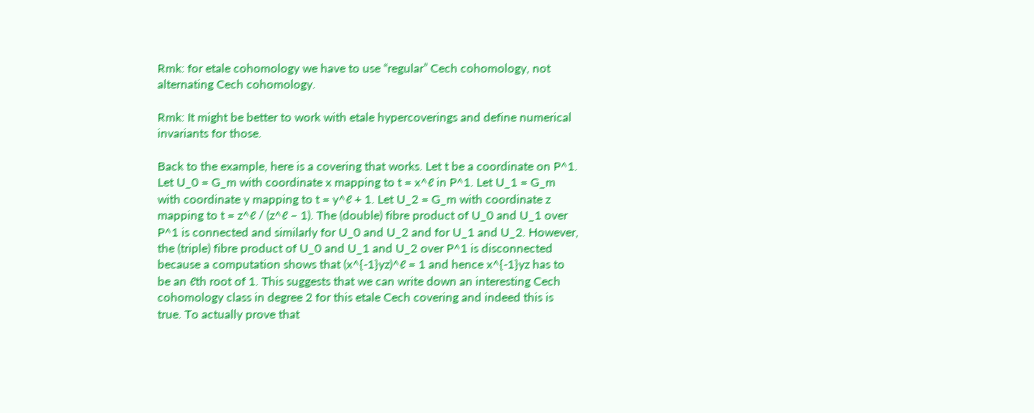Rmk: for etale cohomology we have to use “regular” Cech cohomology, not alternating Cech cohomology.

Rmk: It might be better to work with etale hypercoverings and define numerical invariants for those.

Back to the example, here is a covering that works. Let t be a coordinate on P^1. Let U_0 = G_m with coordinate x mapping to t = x^ℓ in P^1. Let U_1 = G_m with coordinate y mapping to t = y^ℓ + 1. Let U_2 = G_m with coordinate z mapping to t = z^ℓ / (z^ℓ – 1). The (double) fibre product of U_0 and U_1 over P^1 is connected and similarly for U_0 and U_2 and for U_1 and U_2. However, the (triple) fibre product of U_0 and U_1 and U_2 over P^1 is disconnected because a computation shows that (x^{-1}yz)^ℓ = 1 and hence x^{-1}yz has to be an ℓth root of 1. This suggests that we can write down an interesting Cech cohomology class in degree 2 for this etale Cech covering and indeed this is true. To actually prove that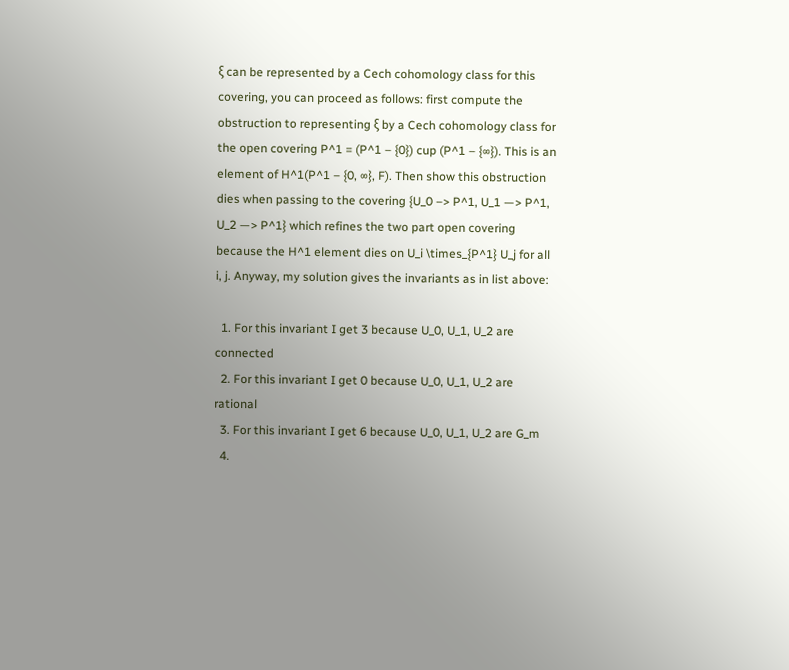ξ can be represented by a Cech cohomology class for this covering, you can proceed as follows: first compute the obstruction to representing ξ by a Cech cohomology class for the open covering P^1 = (P^1 – {0}) cup (P^1 – {∞}). This is an element of H^1(P^1 – {0, ∞}, F). Then show this obstruction dies when passing to the covering {U_0 –> P^1, U_1 —> P^1, U_2 —> P^1} which refines the two part open covering because the H^1 element dies on U_i \times_{P^1} U_j for all i, j. Anyway, my solution gives the invariants as in list above:

  1. For this invariant I get 3 because U_0, U_1, U_2 are connected
  2. For this invariant I get 0 because U_0, U_1, U_2 are rational
  3. For this invariant I get 6 because U_0, U_1, U_2 are G_m
  4.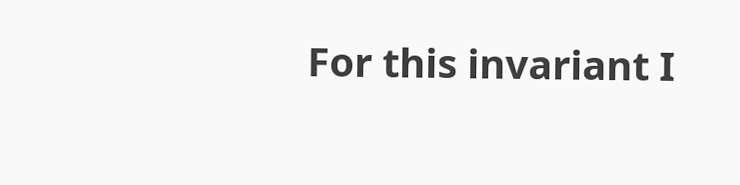For this invariant I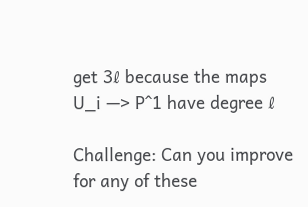get 3ℓ because the maps U_i —> P^1 have degree ℓ

Challenge: Can you improve for any of these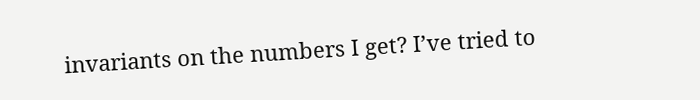invariants on the numbers I get? I’ve tried to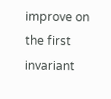improve on the first invariant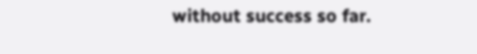without success so far.